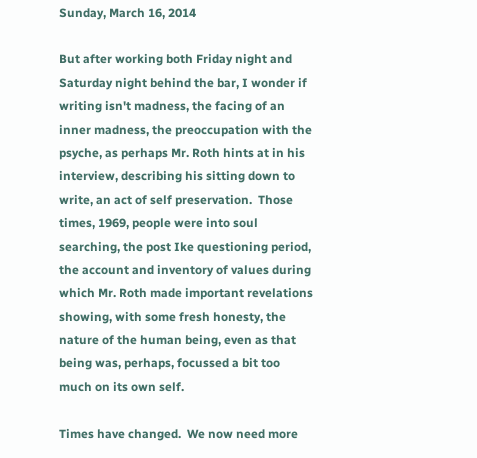Sunday, March 16, 2014

But after working both Friday night and Saturday night behind the bar, I wonder if writing isn't madness, the facing of an inner madness, the preoccupation with the psyche, as perhaps Mr. Roth hints at in his interview, describing his sitting down to write, an act of self preservation.  Those times, 1969, people were into soul searching, the post Ike questioning period, the account and inventory of values during which Mr. Roth made important revelations showing, with some fresh honesty, the nature of the human being, even as that being was, perhaps, focussed a bit too much on its own self.

Times have changed.  We now need more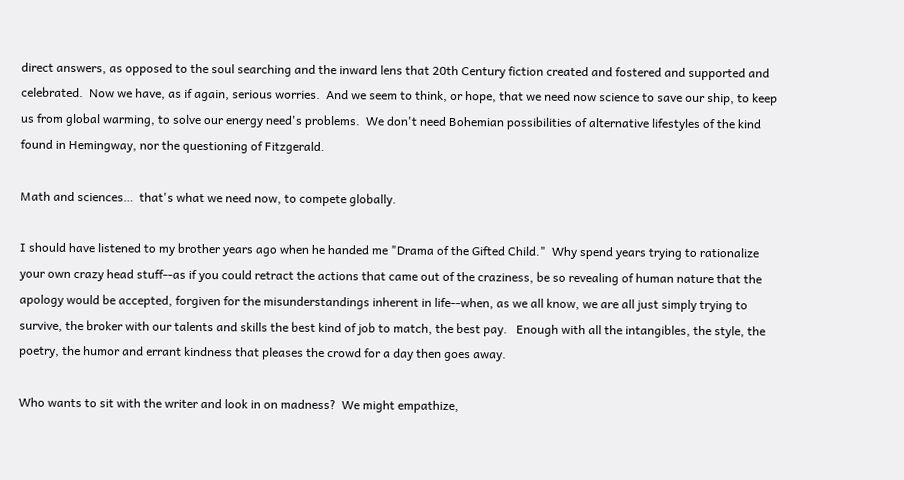direct answers, as opposed to the soul searching and the inward lens that 20th Century fiction created and fostered and supported and celebrated.  Now we have, as if again, serious worries.  And we seem to think, or hope, that we need now science to save our ship, to keep us from global warming, to solve our energy need's problems.  We don't need Bohemian possibilities of alternative lifestyles of the kind found in Hemingway, nor the questioning of Fitzgerald.

Math and sciences…  that's what we need now, to compete globally.

I should have listened to my brother years ago when he handed me "Drama of the Gifted Child."  Why spend years trying to rationalize your own crazy head stuff--as if you could retract the actions that came out of the craziness, be so revealing of human nature that the apology would be accepted, forgiven for the misunderstandings inherent in life--when, as we all know, we are all just simply trying to survive, the broker with our talents and skills the best kind of job to match, the best pay.   Enough with all the intangibles, the style, the poetry, the humor and errant kindness that pleases the crowd for a day then goes away.

Who wants to sit with the writer and look in on madness?  We might empathize,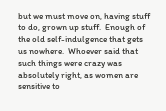but we must move on, having stuff to do, grown up stuff.  Enough of the old self-indulgence that gets us nowhere.  Whoever said that such things were crazy was absolutely right, as women are sensitive to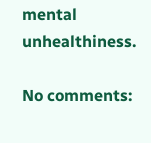mental unhealthiness.

No comments: